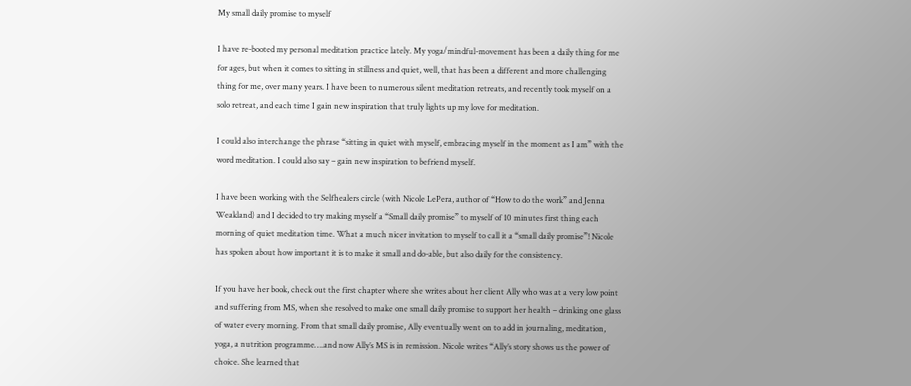My small daily promise to myself

I have re-booted my personal meditation practice lately. My yoga/mindful-movement has been a daily thing for me for ages, but when it comes to sitting in stillness and quiet, well, that has been a different and more challenging thing for me, over many years. I have been to numerous silent meditation retreats, and recently took myself on a solo retreat, and each time I gain new inspiration that truly lights up my love for meditation.

I could also interchange the phrase “sitting in quiet with myself, embracing myself in the moment as I am” with the word meditation. I could also say – gain new inspiration to befriend myself.

I have been working with the Selfhealers circle (with Nicole LePera, author of “How to do the work” and Jenna Weakland) and I decided to try making myself a “Small daily promise” to myself of 10 minutes first thing each morning of quiet meditation time. What a much nicer invitation to myself to call it a “small daily promise”! Nicole has spoken about how important it is to make it small and do-able, but also daily for the consistency.

If you have her book, check out the first chapter where she writes about her client Ally who was at a very low point and suffering from MS, when she resolved to make one small daily promise to support her health – drinking one glass of water every morning. From that small daily promise, Ally eventually went on to add in journaling, meditation, yoga, a nutrition programme….and now Ally’s MS is in remission. Nicole writes “Ally’s story shows us the power of choice. She learned that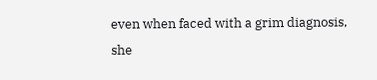even when faced with a grim diagnosis, she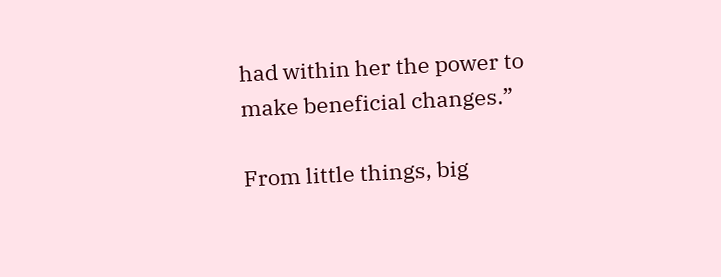had within her the power to make beneficial changes.”

From little things, big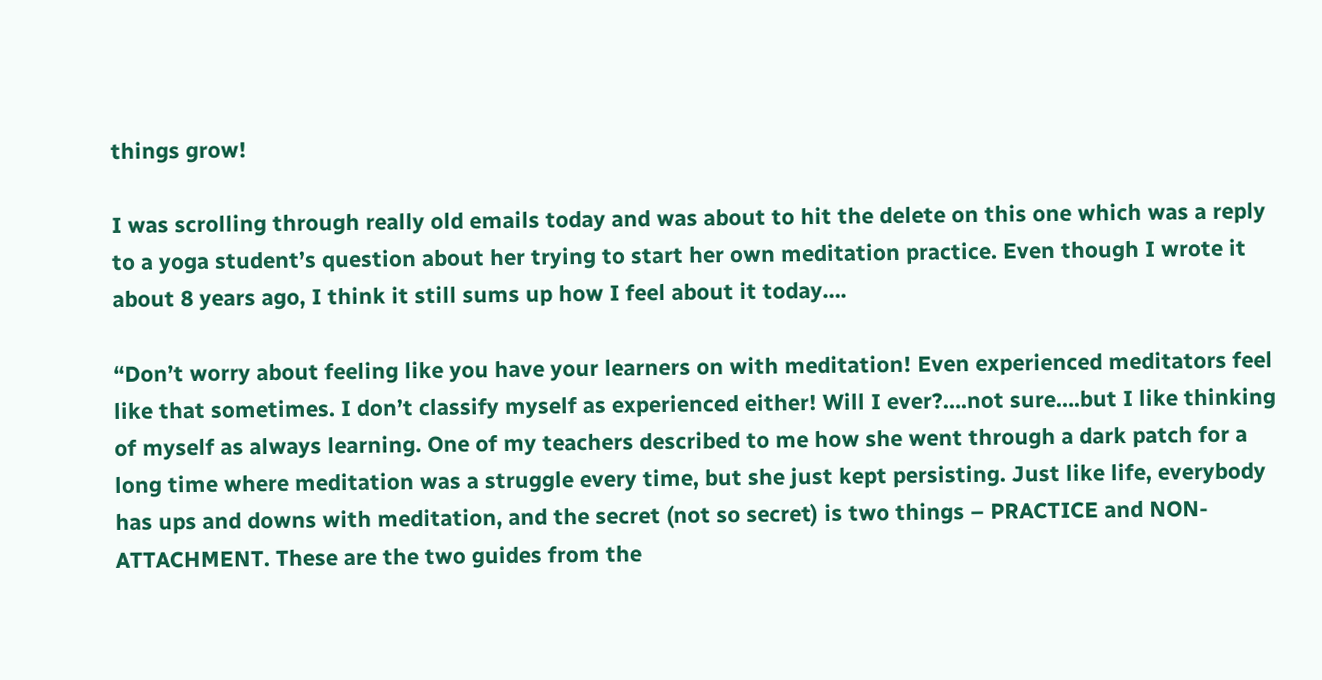things grow!

I was scrolling through really old emails today and was about to hit the delete on this one which was a reply to a yoga student’s question about her trying to start her own meditation practice. Even though I wrote it about 8 years ago, I think it still sums up how I feel about it today….

“Don’t worry about feeling like you have your learners on with meditation! Even experienced meditators feel like that sometimes. I don’t classify myself as experienced either! Will I ever?….not sure….but I like thinking of myself as always learning. One of my teachers described to me how she went through a dark patch for a long time where meditation was a struggle every time, but she just kept persisting. Just like life, everybody has ups and downs with meditation, and the secret (not so secret) is two things – PRACTICE and NON-ATTACHMENT. These are the two guides from the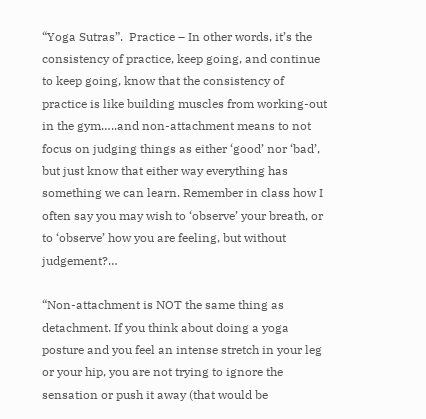“Yoga Sutras”.  Practice – In other words, it’s the consistency of practice, keep going, and continue to keep going, know that the consistency of practice is like building muscles from working-out in the gym…..and non-attachment means to not focus on judging things as either ‘good’ nor ‘bad’, but just know that either way everything has something we can learn. Remember in class how I often say you may wish to ‘observe’ your breath, or to ‘observe’ how you are feeling, but without judgement?…

“Non-attachment is NOT the same thing as detachment. If you think about doing a yoga posture and you feel an intense stretch in your leg or your hip, you are not trying to ignore the sensation or push it away (that would be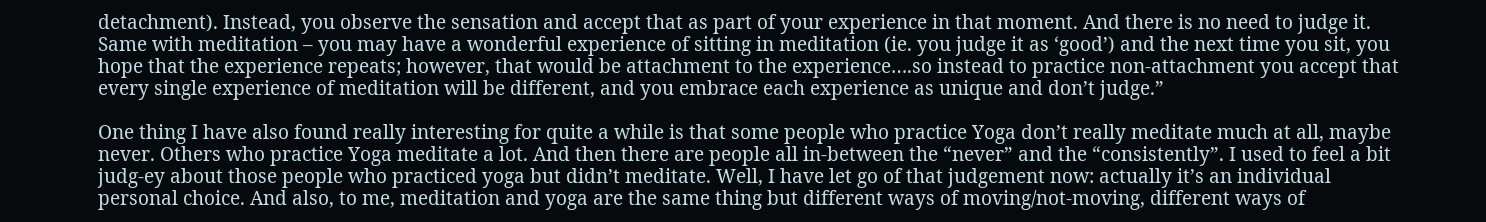detachment). Instead, you observe the sensation and accept that as part of your experience in that moment. And there is no need to judge it. Same with meditation – you may have a wonderful experience of sitting in meditation (ie. you judge it as ‘good’) and the next time you sit, you hope that the experience repeats; however, that would be attachment to the experience….so instead to practice non-attachment you accept that every single experience of meditation will be different, and you embrace each experience as unique and don’t judge.”

One thing I have also found really interesting for quite a while is that some people who practice Yoga don’t really meditate much at all, maybe never. Others who practice Yoga meditate a lot. And then there are people all in-between the “never” and the “consistently”. I used to feel a bit judg-ey about those people who practiced yoga but didn’t meditate. Well, I have let go of that judgement now: actually it’s an individual personal choice. And also, to me, meditation and yoga are the same thing but different ways of moving/not-moving, different ways of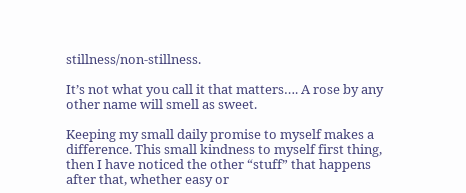stillness/non-stillness.

It’s not what you call it that matters…. A rose by any other name will smell as sweet.

Keeping my small daily promise to myself makes a difference. This small kindness to myself first thing, then I have noticed the other “stuff” that happens after that, whether easy or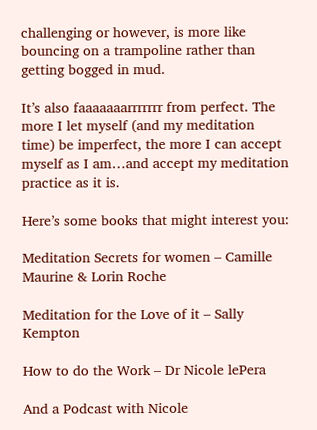challenging or however, is more like bouncing on a trampoline rather than getting bogged in mud.

It’s also faaaaaaarrrrrrr from perfect. The more I let myself (and my meditation time) be imperfect, the more I can accept myself as I am…and accept my meditation practice as it is.

Here’s some books that might interest you:

Meditation Secrets for women – Camille Maurine & Lorin Roche

Meditation for the Love of it – Sally Kempton

How to do the Work – Dr Nicole lePera

And a Podcast with Nicole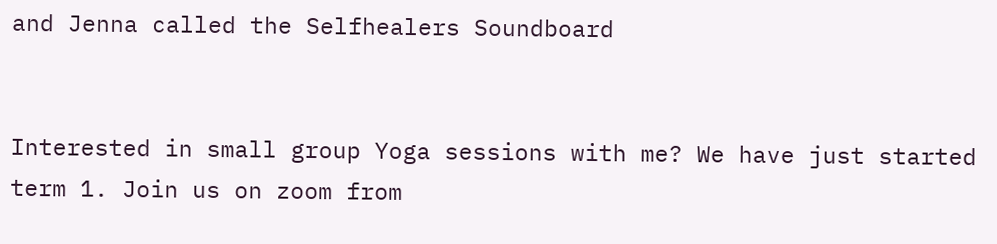and Jenna called the Selfhealers Soundboard


Interested in small group Yoga sessions with me? We have just started term 1. Join us on zoom from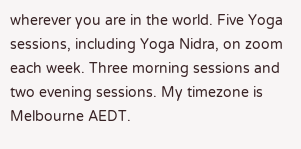wherever you are in the world. Five Yoga sessions, including Yoga Nidra, on zoom each week. Three morning sessions and two evening sessions. My timezone is Melbourne AEDT.